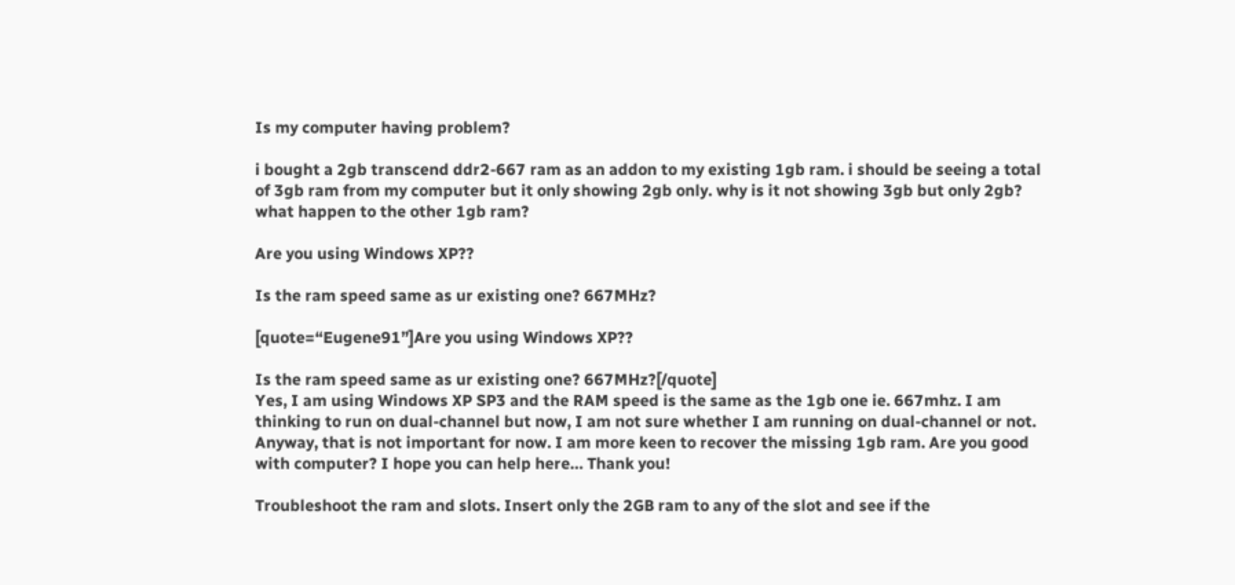Is my computer having problem?

i bought a 2gb transcend ddr2-667 ram as an addon to my existing 1gb ram. i should be seeing a total of 3gb ram from my computer but it only showing 2gb only. why is it not showing 3gb but only 2gb? what happen to the other 1gb ram?

Are you using Windows XP??

Is the ram speed same as ur existing one? 667MHz?

[quote=“Eugene91”]Are you using Windows XP??

Is the ram speed same as ur existing one? 667MHz?[/quote]
Yes, I am using Windows XP SP3 and the RAM speed is the same as the 1gb one ie. 667mhz. I am thinking to run on dual-channel but now, I am not sure whether I am running on dual-channel or not. Anyway, that is not important for now. I am more keen to recover the missing 1gb ram. Are you good with computer? I hope you can help here… Thank you!

Troubleshoot the ram and slots. Insert only the 2GB ram to any of the slot and see if the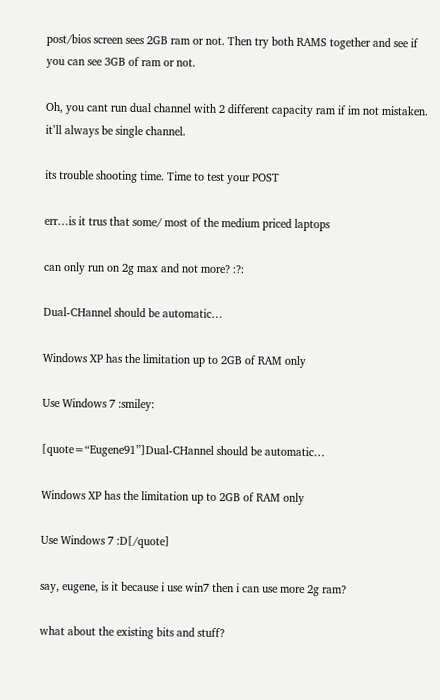post/bios screen sees 2GB ram or not. Then try both RAMS together and see if you can see 3GB of ram or not.

Oh, you cant run dual channel with 2 different capacity ram if im not mistaken. it’ll always be single channel.

its trouble shooting time. Time to test your POST

err…is it trus that some/ most of the medium priced laptops

can only run on 2g max and not more? :?:

Dual-CHannel should be automatic…

Windows XP has the limitation up to 2GB of RAM only

Use Windows 7 :smiley:

[quote=“Eugene91”]Dual-CHannel should be automatic…

Windows XP has the limitation up to 2GB of RAM only

Use Windows 7 :D[/quote]

say, eugene, is it because i use win7 then i can use more 2g ram?

what about the existing bits and stuff?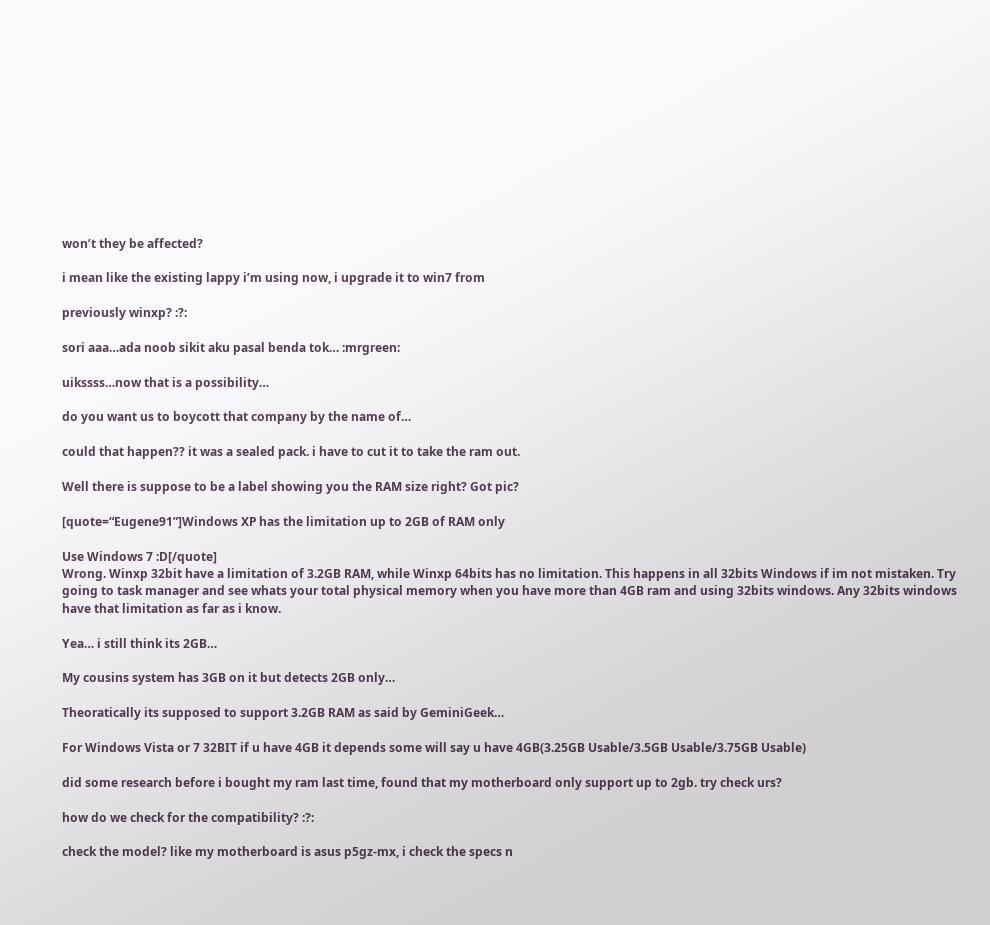won’t they be affected?

i mean like the existing lappy i’m using now, i upgrade it to win7 from

previously winxp? :?:

sori aaa…ada noob sikit aku pasal benda tok… :mrgreen:

uikssss…now that is a possibility…

do you want us to boycott that company by the name of…

could that happen?? it was a sealed pack. i have to cut it to take the ram out.

Well there is suppose to be a label showing you the RAM size right? Got pic?

[quote=“Eugene91”]Windows XP has the limitation up to 2GB of RAM only

Use Windows 7 :D[/quote]
Wrong. Winxp 32bit have a limitation of 3.2GB RAM, while Winxp 64bits has no limitation. This happens in all 32bits Windows if im not mistaken. Try going to task manager and see whats your total physical memory when you have more than 4GB ram and using 32bits windows. Any 32bits windows have that limitation as far as i know.

Yea… i still think its 2GB…

My cousins system has 3GB on it but detects 2GB only…

Theoratically its supposed to support 3.2GB RAM as said by GeminiGeek…

For Windows Vista or 7 32BIT if u have 4GB it depends some will say u have 4GB(3.25GB Usable/3.5GB Usable/3.75GB Usable)

did some research before i bought my ram last time, found that my motherboard only support up to 2gb. try check urs?

how do we check for the compatibility? :?:

check the model? like my motherboard is asus p5gz-mx, i check the specs n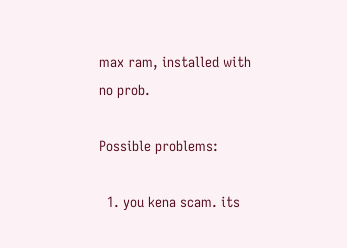max ram, installed with no prob.

Possible problems:

  1. you kena scam. its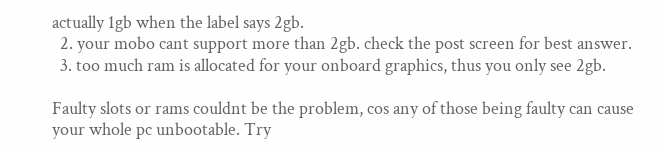actually 1gb when the label says 2gb.
  2. your mobo cant support more than 2gb. check the post screen for best answer.
  3. too much ram is allocated for your onboard graphics, thus you only see 2gb.

Faulty slots or rams couldnt be the problem, cos any of those being faulty can cause your whole pc unbootable. Try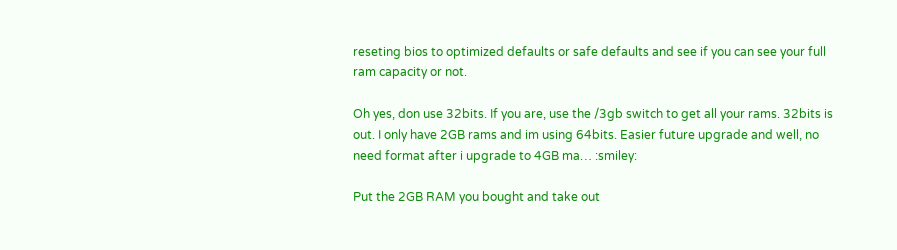reseting bios to optimized defaults or safe defaults and see if you can see your full ram capacity or not.

Oh yes, don use 32bits. If you are, use the /3gb switch to get all your rams. 32bits is out. I only have 2GB rams and im using 64bits. Easier future upgrade and well, no need format after i upgrade to 4GB ma… :smiley:

Put the 2GB RAM you bought and take out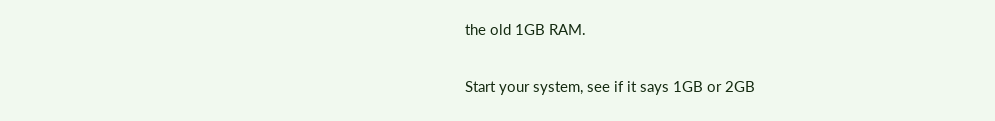the old 1GB RAM.

Start your system, see if it says 1GB or 2GB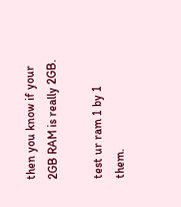then you know if your 2GB RAM is really 2GB.

test ur ram 1 by 1 them.